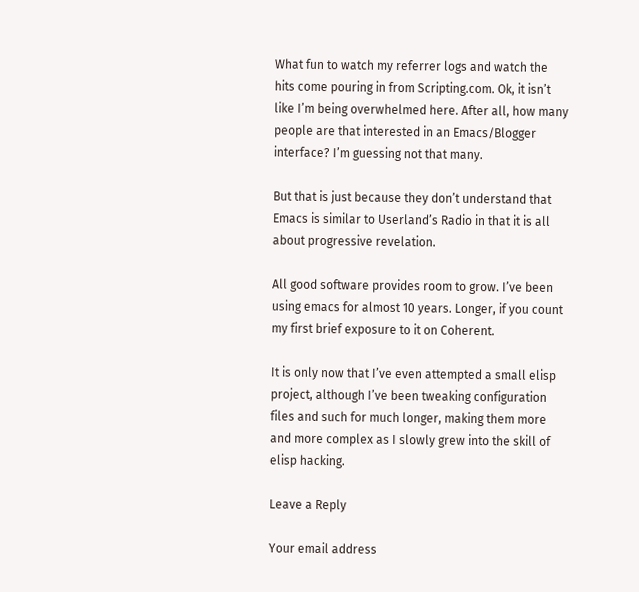What fun to watch my referrer logs and watch the hits come pouring in from Scripting.com. Ok, it isn’t like I’m being overwhelmed here. After all, how many people are that interested in an Emacs/Blogger interface? I’m guessing not that many.

But that is just because they don’t understand that Emacs is similar to Userland’s Radio in that it is all about progressive revelation.

All good software provides room to grow. I’ve been using emacs for almost 10 years. Longer, if you count my first brief exposure to it on Coherent.

It is only now that I’ve even attempted a small elisp project, although I’ve been tweaking configuration files and such for much longer, making them more and more complex as I slowly grew into the skill of elisp hacking.

Leave a Reply

Your email address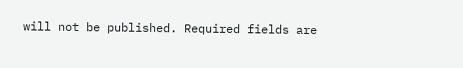will not be published. Required fields are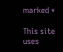marked *

This site uses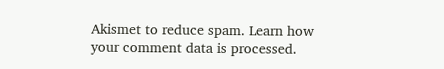Akismet to reduce spam. Learn how your comment data is processed.